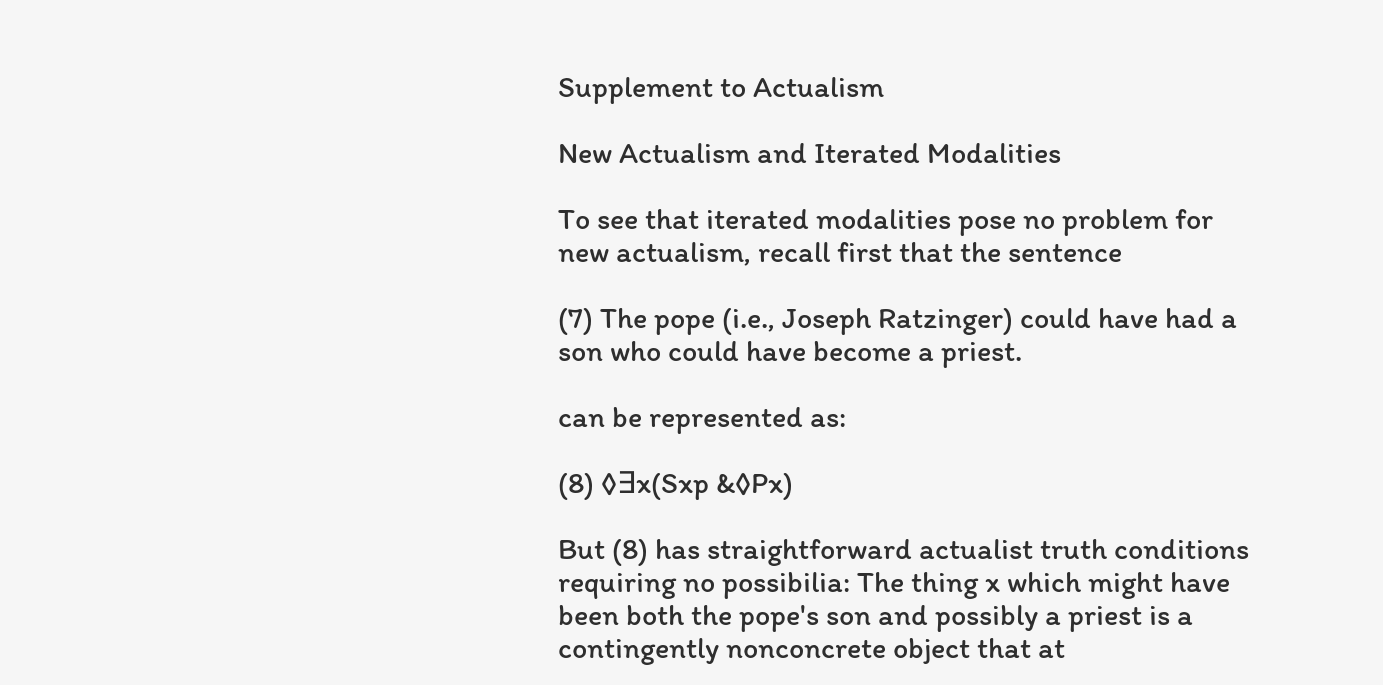Supplement to Actualism

New Actualism and Iterated Modalities

To see that iterated modalities pose no problem for new actualism, recall first that the sentence

(7) The pope (i.e., Joseph Ratzinger) could have had a son who could have become a priest.

can be represented as:

(8) ◊∃x(Sxp &◊Px)

But (8) has straightforward actualist truth conditions requiring no possibilia: The thing x which might have been both the pope's son and possibly a priest is a contingently nonconcrete object that at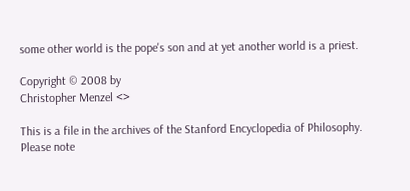some other world is the pope's son and at yet another world is a priest.

Copyright © 2008 by
Christopher Menzel <>

This is a file in the archives of the Stanford Encyclopedia of Philosophy.
Please note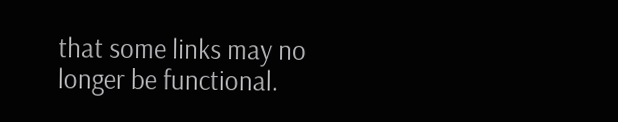that some links may no longer be functional.